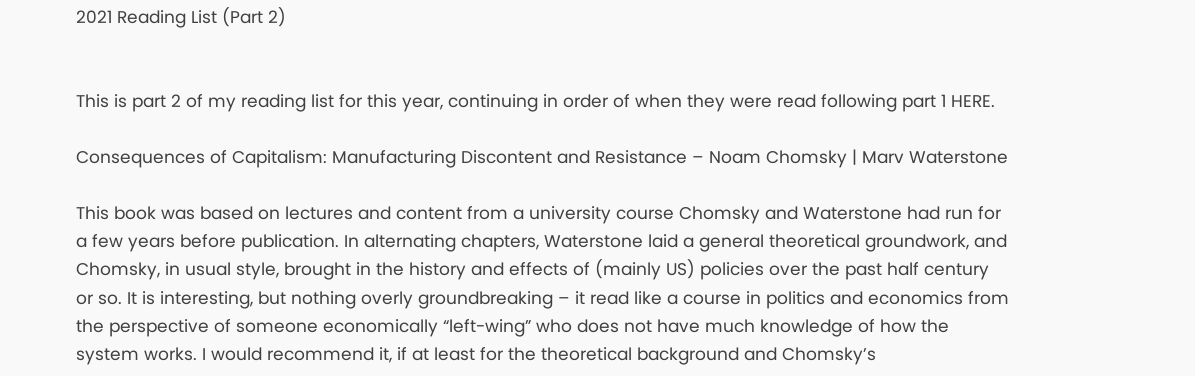2021 Reading List (Part 2)


This is part 2 of my reading list for this year, continuing in order of when they were read following part 1 HERE.

Consequences of Capitalism: Manufacturing Discontent and Resistance – Noam Chomsky | Marv Waterstone

This book was based on lectures and content from a university course Chomsky and Waterstone had run for a few years before publication. In alternating chapters, Waterstone laid a general theoretical groundwork, and Chomsky, in usual style, brought in the history and effects of (mainly US) policies over the past half century or so. It is interesting, but nothing overly groundbreaking – it read like a course in politics and economics from the perspective of someone economically “left-wing” who does not have much knowledge of how the system works. I would recommend it, if at least for the theoretical background and Chomsky’s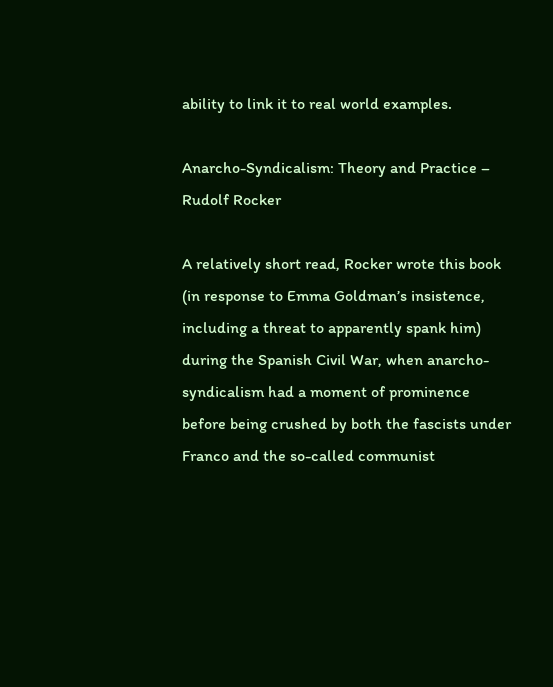ability to link it to real world examples.

Anarcho-Syndicalism: Theory and Practice – Rudolf Rocker

A relatively short read, Rocker wrote this book (in response to Emma Goldman’s insistence, including a threat to apparently spank him) during the Spanish Civil War, when anarcho-syndicalism had a moment of prominence before being crushed by both the fascists under Franco and the so-called communist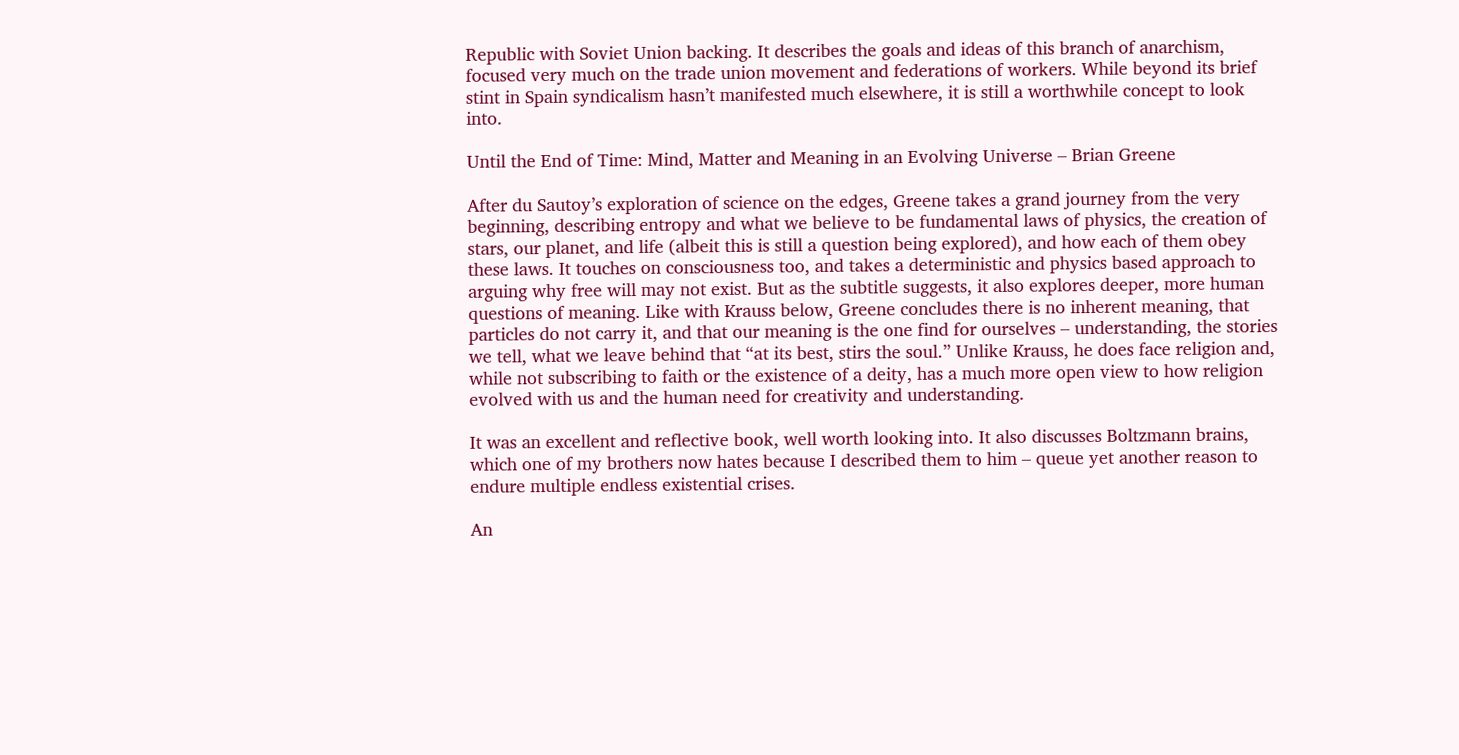Republic with Soviet Union backing. It describes the goals and ideas of this branch of anarchism, focused very much on the trade union movement and federations of workers. While beyond its brief stint in Spain syndicalism hasn’t manifested much elsewhere, it is still a worthwhile concept to look into.

Until the End of Time: Mind, Matter and Meaning in an Evolving Universe – Brian Greene

After du Sautoy’s exploration of science on the edges, Greene takes a grand journey from the very beginning, describing entropy and what we believe to be fundamental laws of physics, the creation of stars, our planet, and life (albeit this is still a question being explored), and how each of them obey these laws. It touches on consciousness too, and takes a deterministic and physics based approach to arguing why free will may not exist. But as the subtitle suggests, it also explores deeper, more human questions of meaning. Like with Krauss below, Greene concludes there is no inherent meaning, that particles do not carry it, and that our meaning is the one find for ourselves – understanding, the stories we tell, what we leave behind that “at its best, stirs the soul.” Unlike Krauss, he does face religion and, while not subscribing to faith or the existence of a deity, has a much more open view to how religion evolved with us and the human need for creativity and understanding.

It was an excellent and reflective book, well worth looking into. It also discusses Boltzmann brains, which one of my brothers now hates because I described them to him – queue yet another reason to endure multiple endless existential crises.

An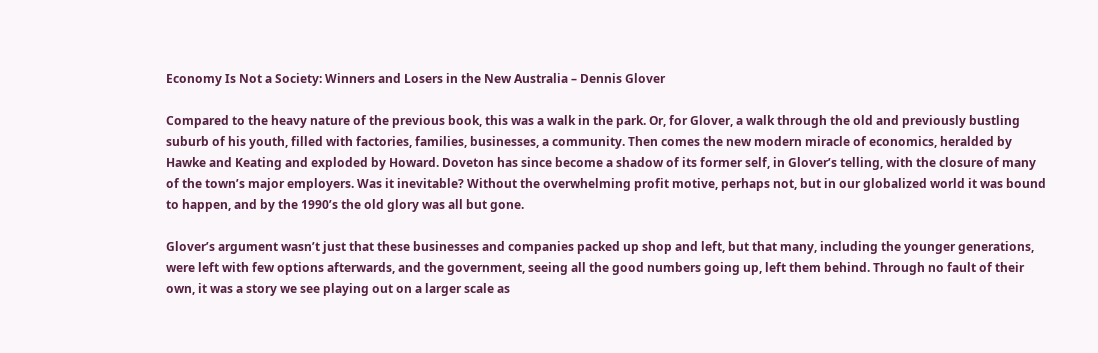Economy Is Not a Society: Winners and Losers in the New Australia – Dennis Glover

Compared to the heavy nature of the previous book, this was a walk in the park. Or, for Glover, a walk through the old and previously bustling suburb of his youth, filled with factories, families, businesses, a community. Then comes the new modern miracle of economics, heralded by Hawke and Keating and exploded by Howard. Doveton has since become a shadow of its former self, in Glover’s telling, with the closure of many of the town’s major employers. Was it inevitable? Without the overwhelming profit motive, perhaps not, but in our globalized world it was bound to happen, and by the 1990’s the old glory was all but gone.

Glover’s argument wasn’t just that these businesses and companies packed up shop and left, but that many, including the younger generations, were left with few options afterwards, and the government, seeing all the good numbers going up, left them behind. Through no fault of their own, it was a story we see playing out on a larger scale as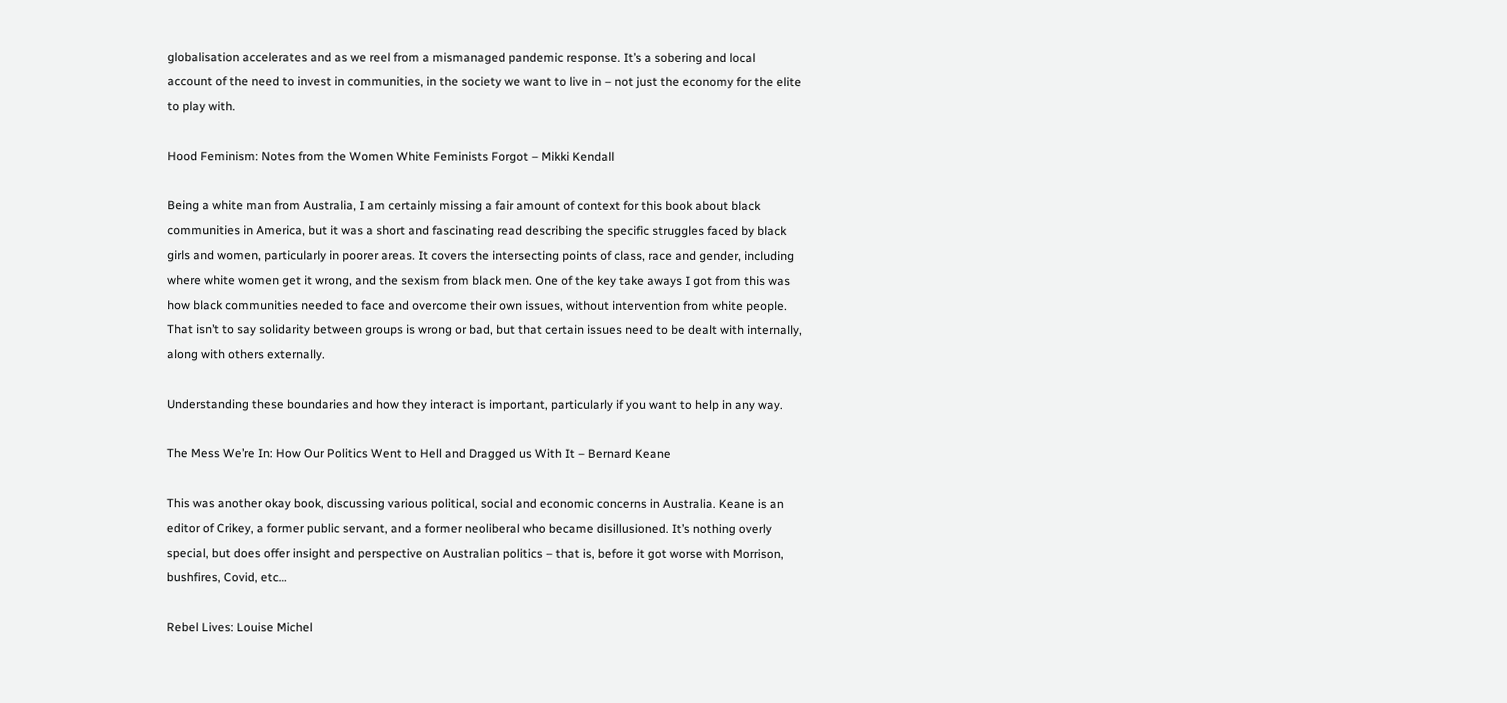globalisation accelerates and as we reel from a mismanaged pandemic response. It’s a sobering and local account of the need to invest in communities, in the society we want to live in – not just the economy for the elite to play with.

Hood Feminism: Notes from the Women White Feminists Forgot – Mikki Kendall

Being a white man from Australia, I am certainly missing a fair amount of context for this book about black communities in America, but it was a short and fascinating read describing the specific struggles faced by black girls and women, particularly in poorer areas. It covers the intersecting points of class, race and gender, including where white women get it wrong, and the sexism from black men. One of the key take aways I got from this was how black communities needed to face and overcome their own issues, without intervention from white people. That isn’t to say solidarity between groups is wrong or bad, but that certain issues need to be dealt with internally, along with others externally.

Understanding these boundaries and how they interact is important, particularly if you want to help in any way.

The Mess We’re In: How Our Politics Went to Hell and Dragged us With It – Bernard Keane

This was another okay book, discussing various political, social and economic concerns in Australia. Keane is an editor of Crikey, a former public servant, and a former neoliberal who became disillusioned. It’s nothing overly special, but does offer insight and perspective on Australian politics – that is, before it got worse with Morrison, bushfires, Covid, etc…

Rebel Lives: Louise Michel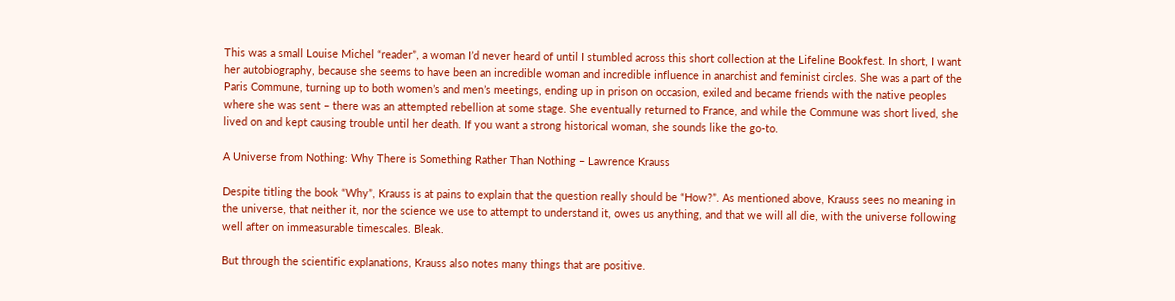This was a small Louise Michel “reader”, a woman I’d never heard of until I stumbled across this short collection at the Lifeline Bookfest. In short, I want her autobiography, because she seems to have been an incredible woman and incredible influence in anarchist and feminist circles. She was a part of the Paris Commune, turning up to both women’s and men’s meetings, ending up in prison on occasion, exiled and became friends with the native peoples where she was sent – there was an attempted rebellion at some stage. She eventually returned to France, and while the Commune was short lived, she lived on and kept causing trouble until her death. If you want a strong historical woman, she sounds like the go-to.

A Universe from Nothing: Why There is Something Rather Than Nothing – Lawrence Krauss

Despite titling the book “Why”, Krauss is at pains to explain that the question really should be “How?”. As mentioned above, Krauss sees no meaning in the universe, that neither it, nor the science we use to attempt to understand it, owes us anything, and that we will all die, with the universe following well after on immeasurable timescales. Bleak.

But through the scientific explanations, Krauss also notes many things that are positive.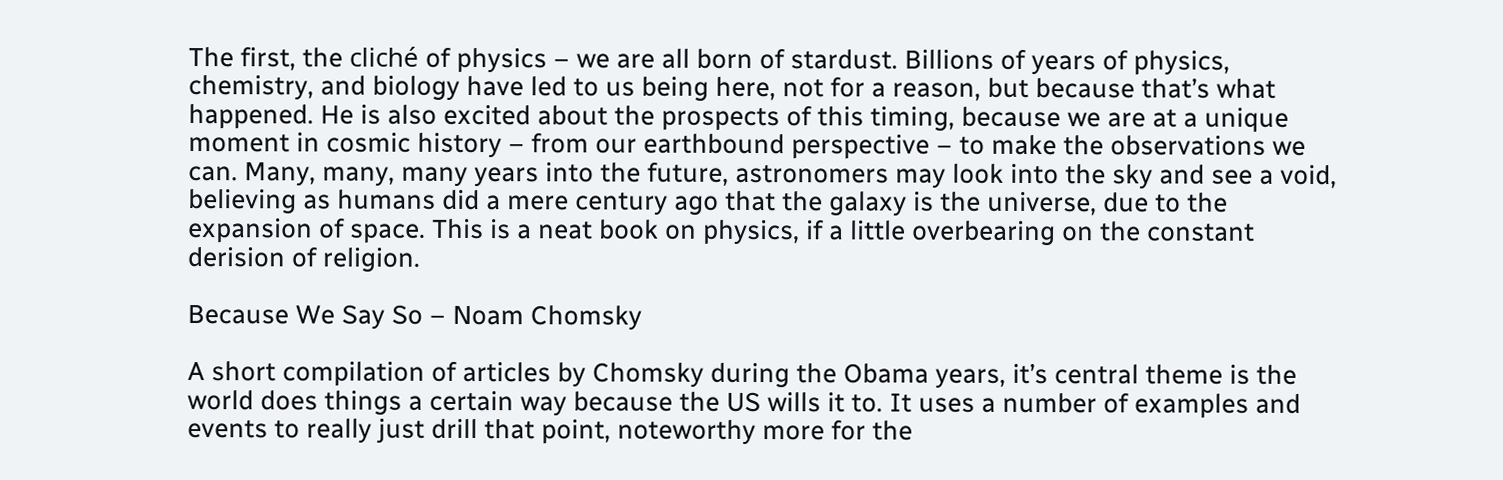The first, the cliché of physics – we are all born of stardust. Billions of years of physics, chemistry, and biology have led to us being here, not for a reason, but because that’s what happened. He is also excited about the prospects of this timing, because we are at a unique moment in cosmic history – from our earthbound perspective – to make the observations we can. Many, many, many years into the future, astronomers may look into the sky and see a void, believing as humans did a mere century ago that the galaxy is the universe, due to the expansion of space. This is a neat book on physics, if a little overbearing on the constant derision of religion.

Because We Say So – Noam Chomsky

A short compilation of articles by Chomsky during the Obama years, it’s central theme is the world does things a certain way because the US wills it to. It uses a number of examples and events to really just drill that point, noteworthy more for the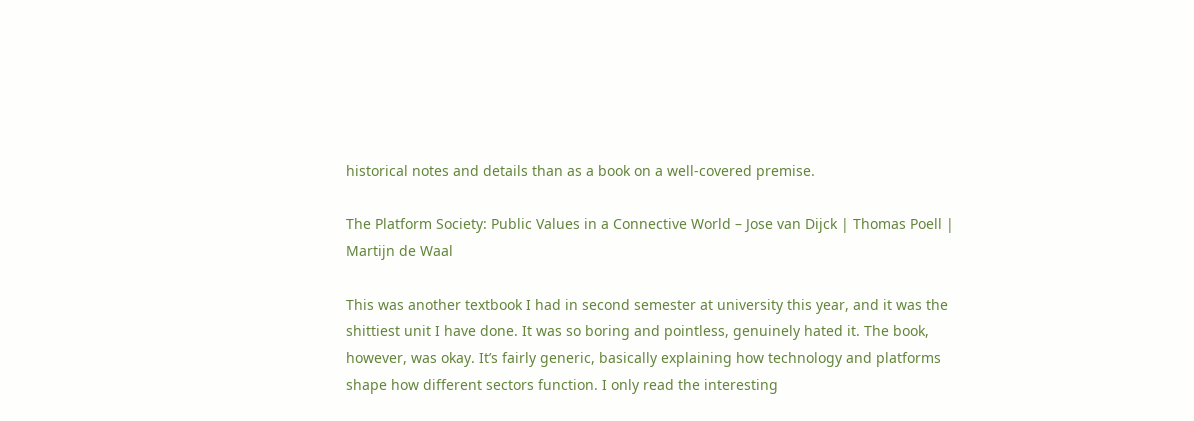historical notes and details than as a book on a well-covered premise.

The Platform Society: Public Values in a Connective World – Jose van Dijck | Thomas Poell | Martijn de Waal

This was another textbook I had in second semester at university this year, and it was the shittiest unit I have done. It was so boring and pointless, genuinely hated it. The book, however, was okay. It’s fairly generic, basically explaining how technology and platforms shape how different sectors function. I only read the interesting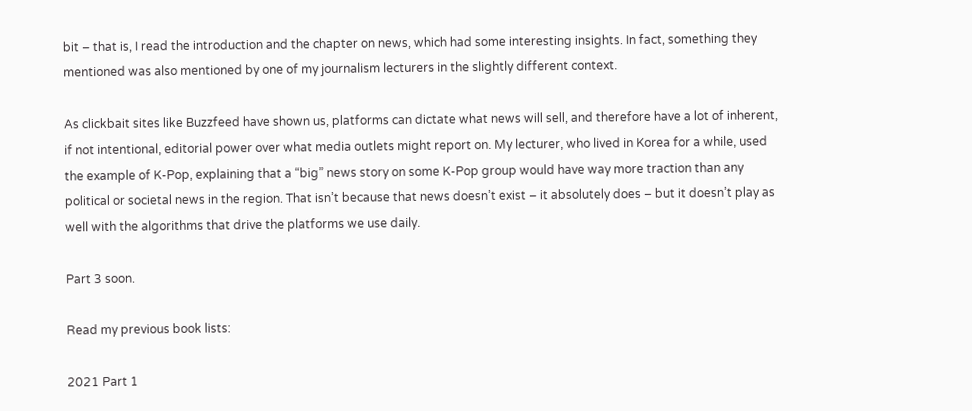bit – that is, I read the introduction and the chapter on news, which had some interesting insights. In fact, something they mentioned was also mentioned by one of my journalism lecturers in the slightly different context.

As clickbait sites like Buzzfeed have shown us, platforms can dictate what news will sell, and therefore have a lot of inherent, if not intentional, editorial power over what media outlets might report on. My lecturer, who lived in Korea for a while, used the example of K-Pop, explaining that a “big” news story on some K-Pop group would have way more traction than any political or societal news in the region. That isn’t because that news doesn’t exist – it absolutely does – but it doesn’t play as well with the algorithms that drive the platforms we use daily.

Part 3 soon.

Read my previous book lists:

2021 Part 1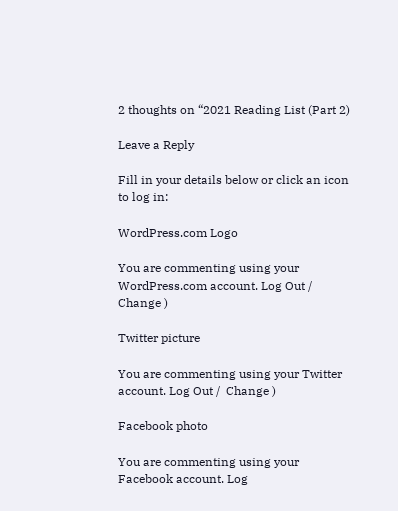2 thoughts on “2021 Reading List (Part 2)

Leave a Reply

Fill in your details below or click an icon to log in:

WordPress.com Logo

You are commenting using your WordPress.com account. Log Out /  Change )

Twitter picture

You are commenting using your Twitter account. Log Out /  Change )

Facebook photo

You are commenting using your Facebook account. Log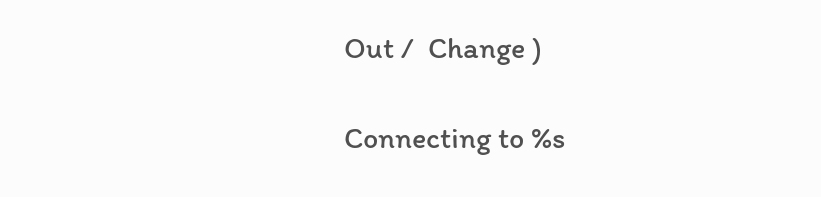Out /  Change )

Connecting to %s